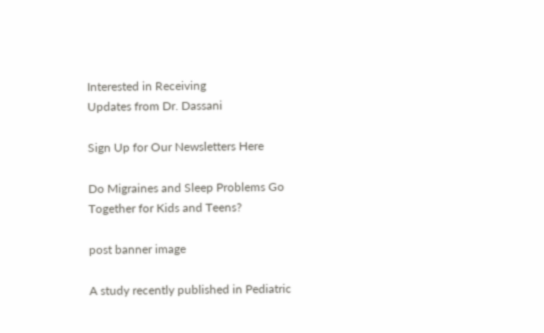Interested in Receiving
Updates from Dr. Dassani

Sign Up for Our Newsletters Here

Do Migraines and Sleep Problems Go Together for Kids and Teens?

post banner image

A study recently published in Pediatric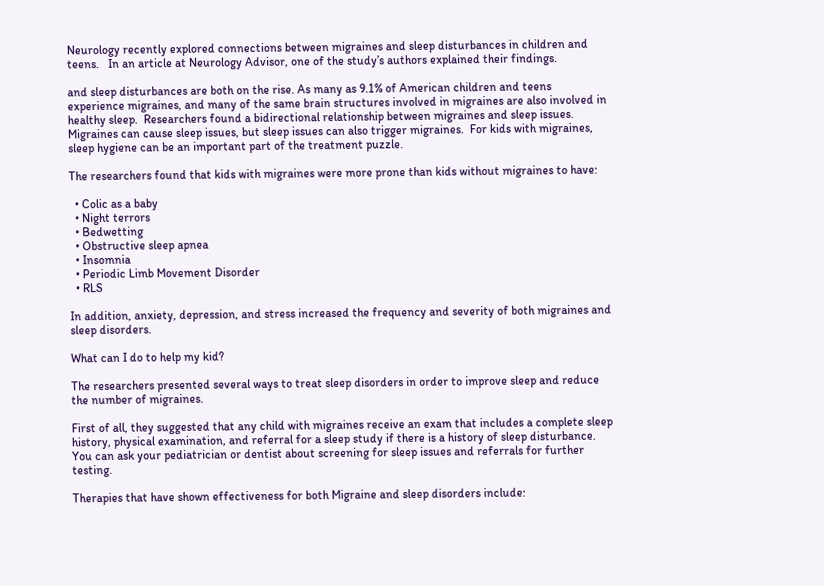Neurology recently explored connections between migraines and sleep disturbances in children and teens.   In an article at Neurology Advisor, one of the study’s authors explained their findings.

and sleep disturbances are both on the rise. As many as 9.1% of American children and teens experience migraines, and many of the same brain structures involved in migraines are also involved in healthy sleep.  Researchers found a bidirectional relationship between migraines and sleep issues.  Migraines can cause sleep issues, but sleep issues can also trigger migraines.  For kids with migraines, sleep hygiene can be an important part of the treatment puzzle.

The researchers found that kids with migraines were more prone than kids without migraines to have:

  • Colic as a baby
  • Night terrors
  • Bedwetting
  • Obstructive sleep apnea
  • Insomnia
  • Periodic Limb Movement Disorder
  • RLS

In addition, anxiety, depression, and stress increased the frequency and severity of both migraines and sleep disorders.

What can I do to help my kid?

The researchers presented several ways to treat sleep disorders in order to improve sleep and reduce the number of migraines.

First of all, they suggested that any child with migraines receive an exam that includes a complete sleep history, physical examination, and referral for a sleep study if there is a history of sleep disturbance.  You can ask your pediatrician or dentist about screening for sleep issues and referrals for further testing.

Therapies that have shown effectiveness for both Migraine and sleep disorders include: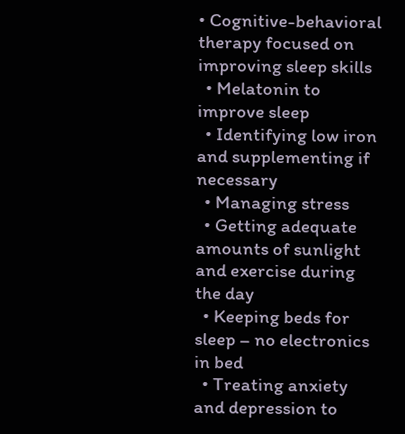• Cognitive-behavioral therapy focused on improving sleep skills
  • Melatonin to improve sleep
  • Identifying low iron and supplementing if necessary
  • Managing stress
  • Getting adequate amounts of sunlight and exercise during the day
  • Keeping beds for sleep – no electronics in bed
  • Treating anxiety and depression to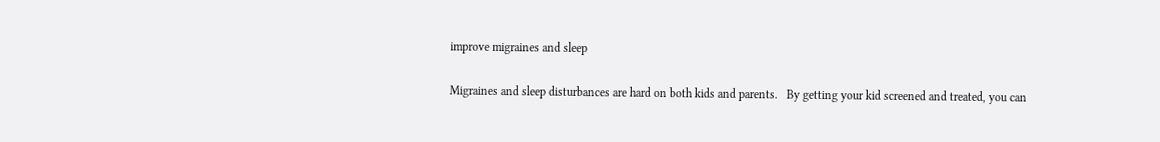improve migraines and sleep

Migraines and sleep disturbances are hard on both kids and parents.   By getting your kid screened and treated, you can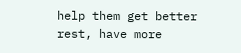help them get better rest, have more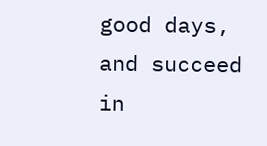good days, and succeed in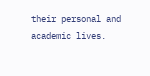their personal and academic lives.